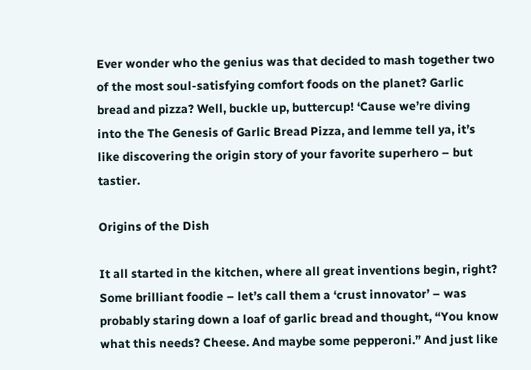Ever wonder who the genius was that decided to mash together two of the most soul-satisfying comfort foods on the planet? Garlic bread and pizza? Well, buckle up, buttercup! ‘Cause we’re diving into the The Genesis of Garlic Bread Pizza, and lemme tell ya, it’s like discovering the origin story of your favorite superhero – but tastier.

Origins of the Dish

It all started in the kitchen, where all great inventions begin, right? Some brilliant foodie – let’s call them a ‘crust innovator’ – was probably staring down a loaf of garlic bread and thought, “You know what this needs? Cheese. And maybe some pepperoni.” And just like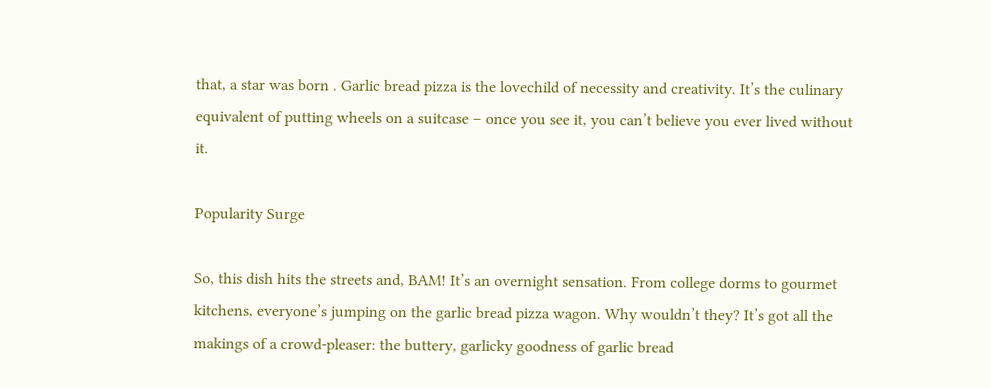that, a star was born . Garlic bread pizza is the lovechild of necessity and creativity. It’s the culinary equivalent of putting wheels on a suitcase – once you see it, you can’t believe you ever lived without it.

Popularity Surge

So, this dish hits the streets and, BAM! It’s an overnight sensation. From college dorms to gourmet kitchens, everyone’s jumping on the garlic bread pizza wagon. Why wouldn’t they? It’s got all the makings of a crowd-pleaser: the buttery, garlicky goodness of garlic bread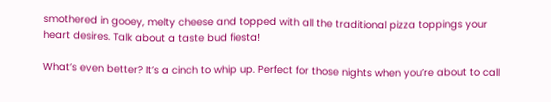smothered in gooey, melty cheese and topped with all the traditional pizza toppings your heart desires. Talk about a taste bud fiesta!

What’s even better? It’s a cinch to whip up. Perfect for those nights when you’re about to call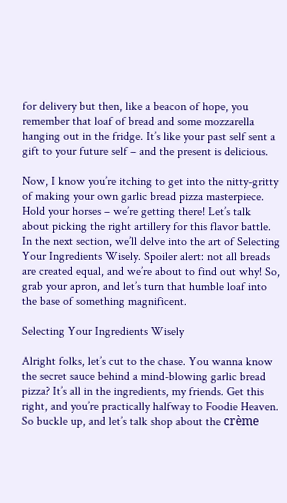for delivery but then, like a beacon of hope, you remember that loaf of bread and some mozzarella hanging out in the fridge. It’s like your past self sent a gift to your future self – and the present is delicious.

Now, I know you’re itching to get into the nitty-gritty of making your own garlic bread pizza masterpiece. Hold your horses – we’re getting there! Let’s talk about picking the right artillery for this flavor battle. In the next section, we’ll delve into the art of Selecting Your Ingredients Wisely. Spoiler alert: not all breads are created equal, and we’re about to find out why! So, grab your apron, and let’s turn that humble loaf into the base of something magnificent.

Selecting Your Ingredients Wisely

Alright folks, let’s cut to the chase. You wanna know the secret sauce behind a mind-blowing garlic bread pizza? It’s all in the ingredients, my friends. Get this right, and you’re practically halfway to Foodie Heaven. So buckle up, and let’s talk shop about the crème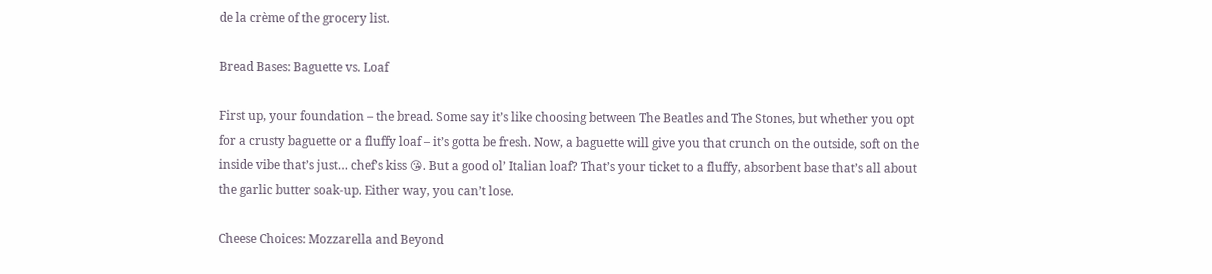de la crème of the grocery list.

Bread Bases: Baguette vs. Loaf

First up, your foundation – the bread. Some say it’s like choosing between The Beatles and The Stones, but whether you opt for a crusty baguette or a fluffy loaf – it’s gotta be fresh. Now, a baguette will give you that crunch on the outside, soft on the inside vibe that’s just… chef’s kiss 😘. But a good ol’ Italian loaf? That’s your ticket to a fluffy, absorbent base that’s all about the garlic butter soak-up. Either way, you can’t lose.

Cheese Choices: Mozzarella and Beyond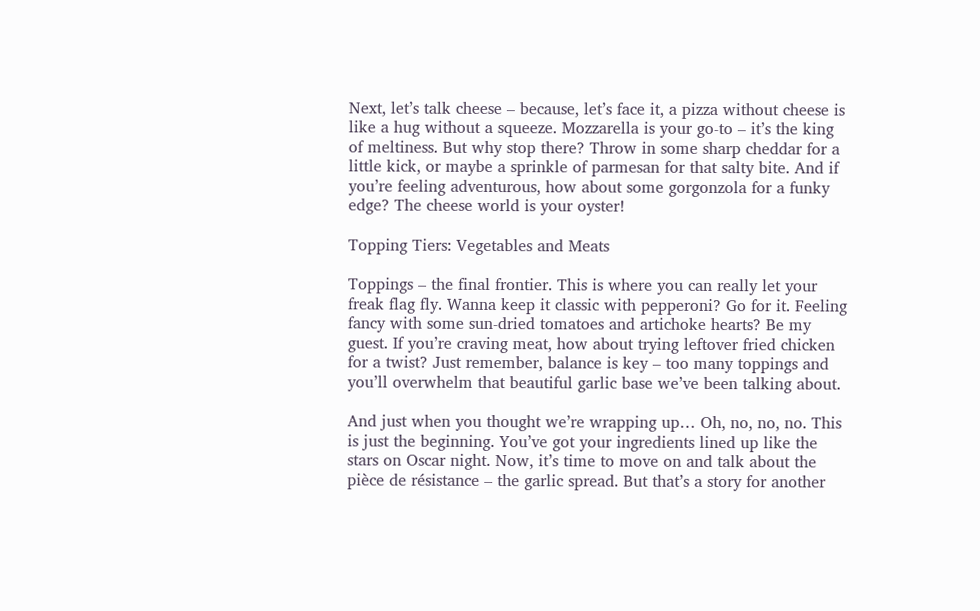Next, let’s talk cheese – because, let’s face it, a pizza without cheese is like a hug without a squeeze. Mozzarella is your go-to – it’s the king of meltiness. But why stop there? Throw in some sharp cheddar for a little kick, or maybe a sprinkle of parmesan for that salty bite. And if you’re feeling adventurous, how about some gorgonzola for a funky edge? The cheese world is your oyster!

Topping Tiers: Vegetables and Meats

Toppings – the final frontier. This is where you can really let your freak flag fly. Wanna keep it classic with pepperoni? Go for it. Feeling fancy with some sun-dried tomatoes and artichoke hearts? Be my guest. If you’re craving meat, how about trying leftover fried chicken for a twist? Just remember, balance is key – too many toppings and you’ll overwhelm that beautiful garlic base we’ve been talking about.

And just when you thought we’re wrapping up… Oh, no, no, no. This is just the beginning. You’ve got your ingredients lined up like the stars on Oscar night. Now, it’s time to move on and talk about the pièce de résistance – the garlic spread. But that’s a story for another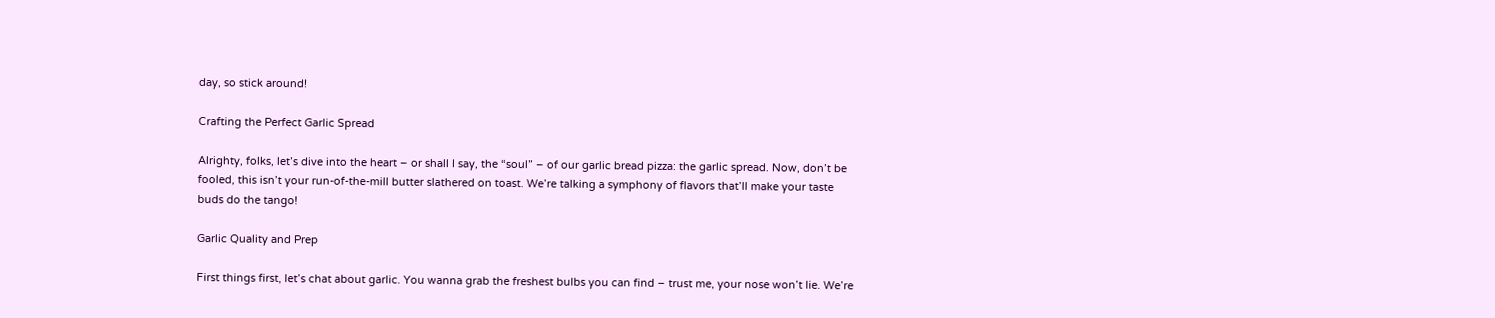day, so stick around!

Crafting the Perfect Garlic Spread

Alrighty, folks, let’s dive into the heart – or shall I say, the “soul” – of our garlic bread pizza: the garlic spread. Now, don’t be fooled, this isn’t your run-of-the-mill butter slathered on toast. We’re talking a symphony of flavors that’ll make your taste buds do the tango!

Garlic Quality and Prep

First things first, let’s chat about garlic. You wanna grab the freshest bulbs you can find – trust me, your nose won’t lie. We’re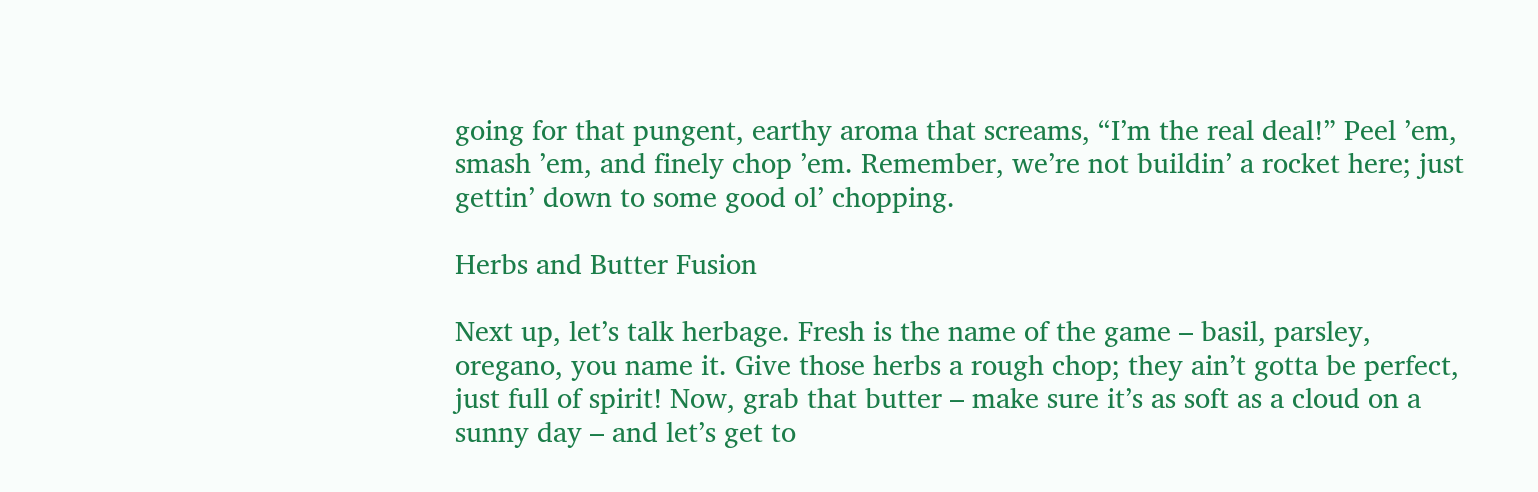going for that pungent, earthy aroma that screams, “I’m the real deal!” Peel ’em, smash ’em, and finely chop ’em. Remember, we’re not buildin’ a rocket here; just gettin’ down to some good ol’ chopping.

Herbs and Butter Fusion

Next up, let’s talk herbage. Fresh is the name of the game – basil, parsley, oregano, you name it. Give those herbs a rough chop; they ain’t gotta be perfect, just full of spirit! Now, grab that butter – make sure it’s as soft as a cloud on a sunny day – and let’s get to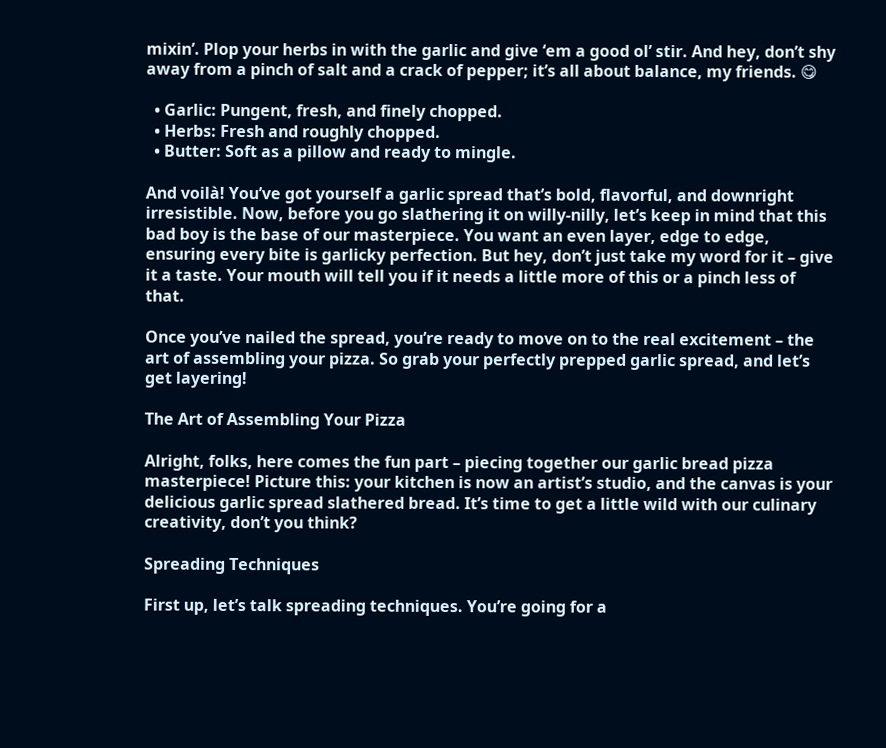mixin’. Plop your herbs in with the garlic and give ‘em a good ol’ stir. And hey, don’t shy away from a pinch of salt and a crack of pepper; it’s all about balance, my friends. 😋

  • Garlic: Pungent, fresh, and finely chopped.
  • Herbs: Fresh and roughly chopped.
  • Butter: Soft as a pillow and ready to mingle.

And voilà! You’ve got yourself a garlic spread that’s bold, flavorful, and downright irresistible. Now, before you go slathering it on willy-nilly, let’s keep in mind that this bad boy is the base of our masterpiece. You want an even layer, edge to edge, ensuring every bite is garlicky perfection. But hey, don’t just take my word for it – give it a taste. Your mouth will tell you if it needs a little more of this or a pinch less of that.

Once you’ve nailed the spread, you’re ready to move on to the real excitement – the art of assembling your pizza. So grab your perfectly prepped garlic spread, and let’s get layering!

The Art of Assembling Your Pizza

Alright, folks, here comes the fun part – piecing together our garlic bread pizza masterpiece! Picture this: your kitchen is now an artist’s studio, and the canvas is your delicious garlic spread slathered bread. It’s time to get a little wild with our culinary creativity, don’t you think?

Spreading Techniques

First up, let’s talk spreading techniques. You’re going for a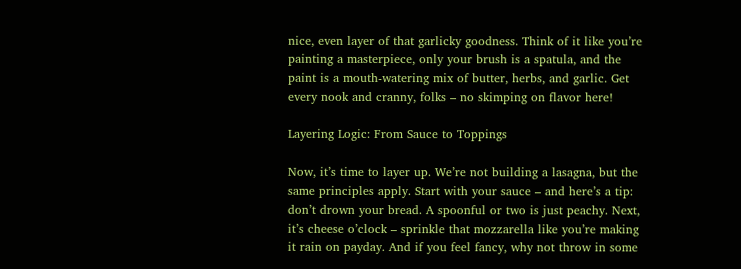nice, even layer of that garlicky goodness. Think of it like you’re painting a masterpiece, only your brush is a spatula, and the paint is a mouth-watering mix of butter, herbs, and garlic. Get every nook and cranny, folks – no skimping on flavor here!

Layering Logic: From Sauce to Toppings

Now, it’s time to layer up. We’re not building a lasagna, but the same principles apply. Start with your sauce – and here’s a tip: don’t drown your bread. A spoonful or two is just peachy. Next, it’s cheese o’clock – sprinkle that mozzarella like you’re making it rain on payday. And if you feel fancy, why not throw in some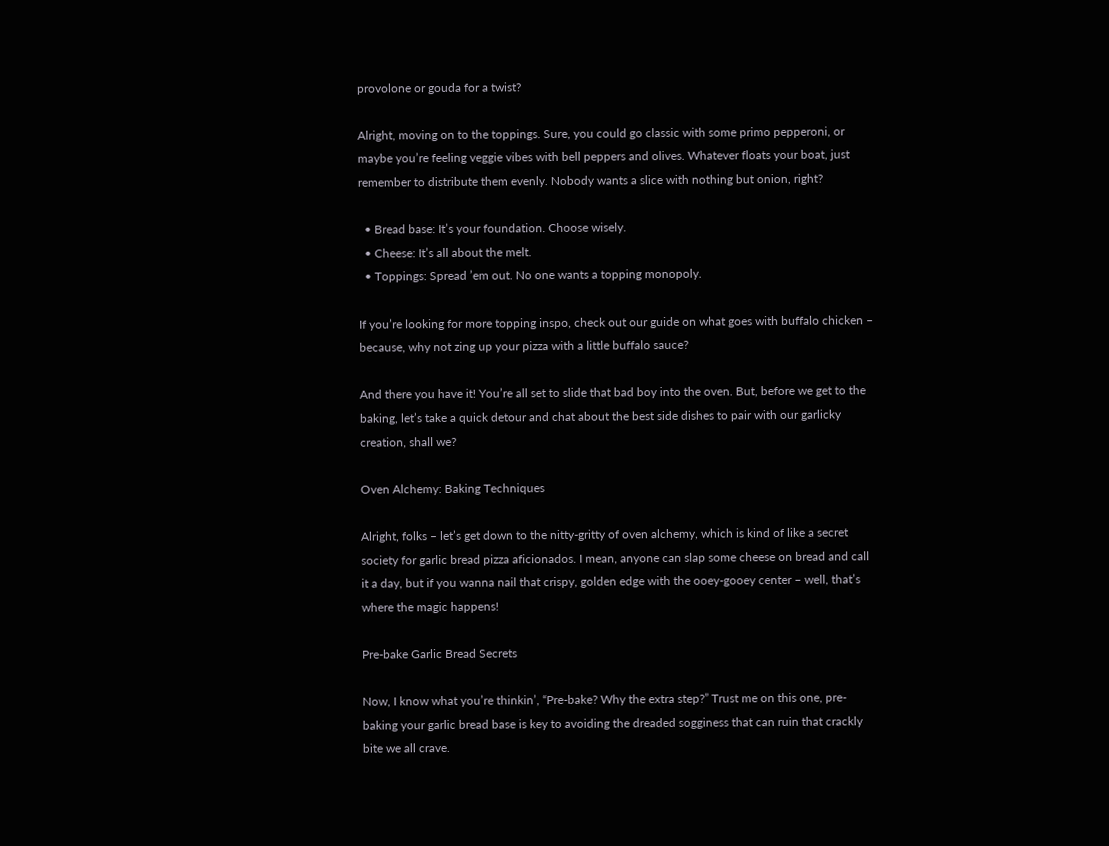provolone or gouda for a twist?

Alright, moving on to the toppings. Sure, you could go classic with some primo pepperoni, or maybe you’re feeling veggie vibes with bell peppers and olives. Whatever floats your boat, just remember to distribute them evenly. Nobody wants a slice with nothing but onion, right?

  • Bread base: It’s your foundation. Choose wisely.
  • Cheese: It’s all about the melt.
  • Toppings: Spread ’em out. No one wants a topping monopoly.

If you’re looking for more topping inspo, check out our guide on what goes with buffalo chicken – because, why not zing up your pizza with a little buffalo sauce?

And there you have it! You’re all set to slide that bad boy into the oven. But, before we get to the baking, let’s take a quick detour and chat about the best side dishes to pair with our garlicky creation, shall we?

Oven Alchemy: Baking Techniques

Alright, folks – let’s get down to the nitty-gritty of oven alchemy, which is kind of like a secret society for garlic bread pizza aficionados. I mean, anyone can slap some cheese on bread and call it a day, but if you wanna nail that crispy, golden edge with the ooey-gooey center – well, that’s where the magic happens!

Pre-bake Garlic Bread Secrets

Now, I know what you’re thinkin’, “Pre-bake? Why the extra step?” Trust me on this one, pre-baking your garlic bread base is key to avoiding the dreaded sogginess that can ruin that crackly bite we all crave.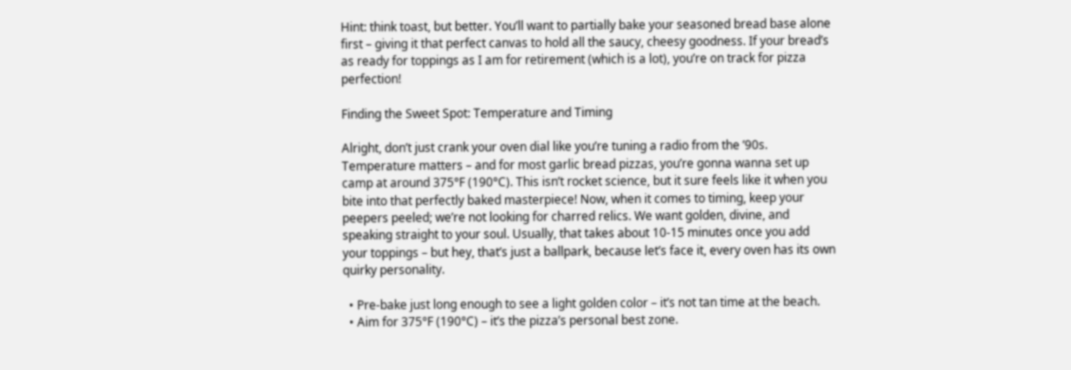Hint: think toast, but better. You’ll want to partially bake your seasoned bread base alone first – giving it that perfect canvas to hold all the saucy, cheesy goodness. If your bread’s as ready for toppings as I am for retirement (which is a lot), you’re on track for pizza perfection!

Finding the Sweet Spot: Temperature and Timing

Alright, don’t just crank your oven dial like you’re tuning a radio from the ’90s. Temperature matters – and for most garlic bread pizzas, you’re gonna wanna set up camp at around 375°F (190°C). This isn’t rocket science, but it sure feels like it when you bite into that perfectly baked masterpiece! Now, when it comes to timing, keep your peepers peeled; we’re not looking for charred relics. We want golden, divine, and speaking straight to your soul. Usually, that takes about 10-15 minutes once you add your toppings – but hey, that’s just a ballpark, because let’s face it, every oven has its own quirky personality.

  • Pre-bake just long enough to see a light golden color – it’s not tan time at the beach.
  • Aim for 375°F (190°C) – it’s the pizza’s personal best zone.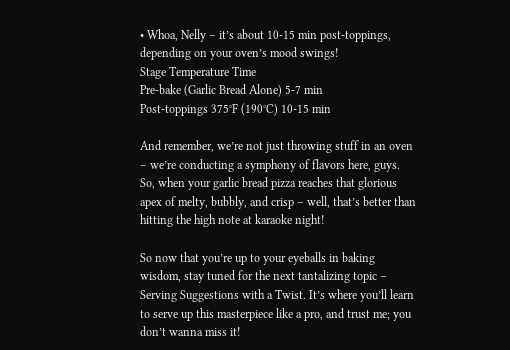• Whoa, Nelly – it’s about 10-15 min post-toppings, depending on your oven’s mood swings!
Stage Temperature Time
Pre-bake (Garlic Bread Alone) 5-7 min
Post-toppings 375°F (190°C) 10-15 min

And remember, we’re not just throwing stuff in an oven – we’re conducting a symphony of flavors here, guys. So, when your garlic bread pizza reaches that glorious apex of melty, bubbly, and crisp – well, that’s better than hitting the high note at karaoke night!

So now that you’re up to your eyeballs in baking wisdom, stay tuned for the next tantalizing topic – Serving Suggestions with a Twist. It’s where you’ll learn to serve up this masterpiece like a pro, and trust me; you don’t wanna miss it!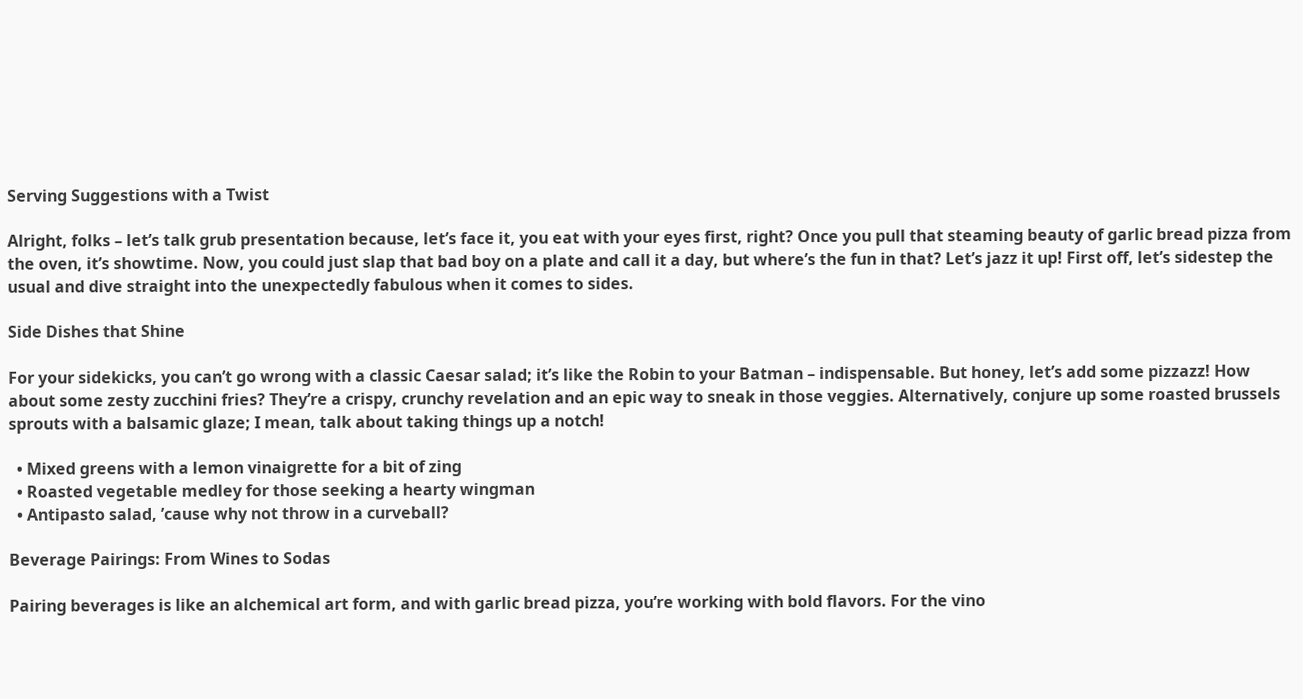Serving Suggestions with a Twist

Alright, folks – let’s talk grub presentation because, let’s face it, you eat with your eyes first, right? Once you pull that steaming beauty of garlic bread pizza from the oven, it’s showtime. Now, you could just slap that bad boy on a plate and call it a day, but where’s the fun in that? Let’s jazz it up! First off, let’s sidestep the usual and dive straight into the unexpectedly fabulous when it comes to sides.

Side Dishes that Shine

For your sidekicks, you can’t go wrong with a classic Caesar salad; it’s like the Robin to your Batman – indispensable. But honey, let’s add some pizzazz! How about some zesty zucchini fries? They’re a crispy, crunchy revelation and an epic way to sneak in those veggies. Alternatively, conjure up some roasted brussels sprouts with a balsamic glaze; I mean, talk about taking things up a notch!

  • Mixed greens with a lemon vinaigrette for a bit of zing
  • Roasted vegetable medley for those seeking a hearty wingman
  • Antipasto salad, ’cause why not throw in a curveball?

Beverage Pairings: From Wines to Sodas

Pairing beverages is like an alchemical art form, and with garlic bread pizza, you’re working with bold flavors. For the vino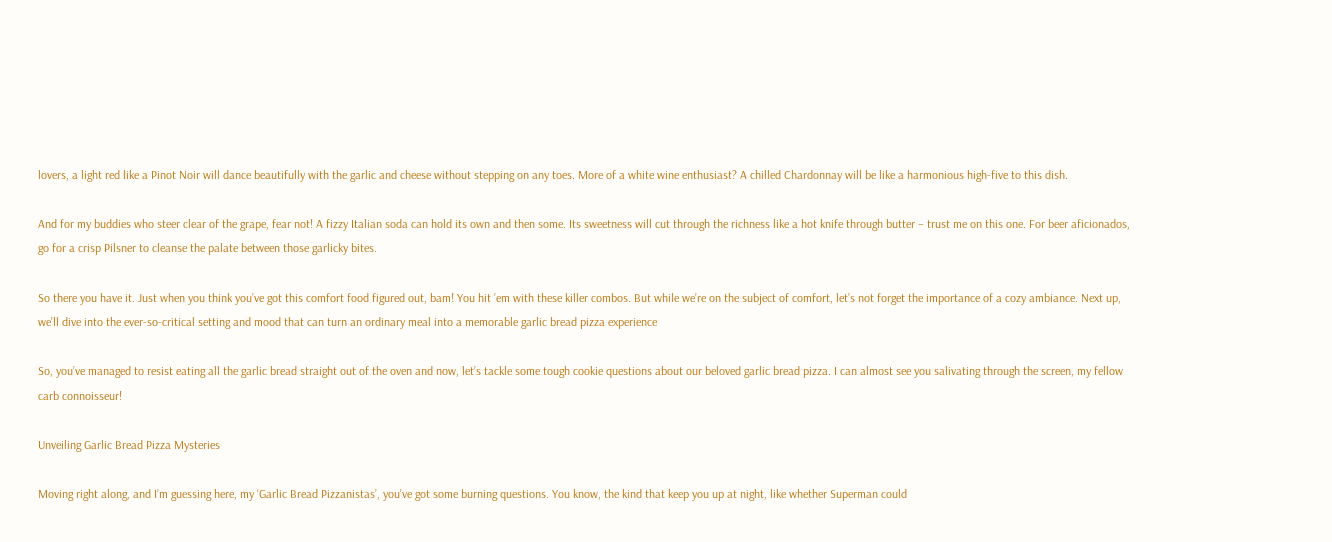lovers, a light red like a Pinot Noir will dance beautifully with the garlic and cheese without stepping on any toes. More of a white wine enthusiast? A chilled Chardonnay will be like a harmonious high-five to this dish.

And for my buddies who steer clear of the grape, fear not! A fizzy Italian soda can hold its own and then some. Its sweetness will cut through the richness like a hot knife through butter – trust me on this one. For beer aficionados, go for a crisp Pilsner to cleanse the palate between those garlicky bites.

So there you have it. Just when you think you’ve got this comfort food figured out, bam! You hit ’em with these killer combos. But while we’re on the subject of comfort, let’s not forget the importance of a cozy ambiance. Next up, we’ll dive into the ever-so-critical setting and mood that can turn an ordinary meal into a memorable garlic bread pizza experience

So, you’ve managed to resist eating all the garlic bread straight out of the oven and now, let’s tackle some tough cookie questions about our beloved garlic bread pizza. I can almost see you salivating through the screen, my fellow carb connoisseur!

Unveiling Garlic Bread Pizza Mysteries

Moving right along, and I’m guessing here, my ‘Garlic Bread Pizzanistas’, you’ve got some burning questions. You know, the kind that keep you up at night, like whether Superman could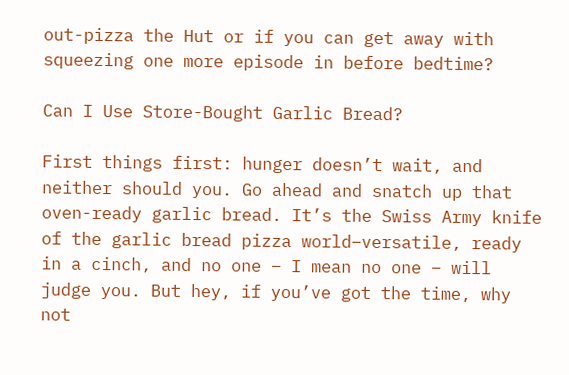out-pizza the Hut or if you can get away with squeezing one more episode in before bedtime?

Can I Use Store-Bought Garlic Bread?

First things first: hunger doesn’t wait, and neither should you. Go ahead and snatch up that oven-ready garlic bread. It’s the Swiss Army knife of the garlic bread pizza world–versatile, ready in a cinch, and no one – I mean no one – will judge you. But hey, if you’ve got the time, why not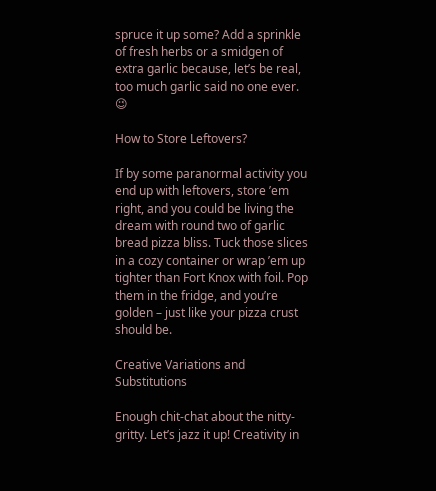spruce it up some? Add a sprinkle of fresh herbs or a smidgen of extra garlic because, let’s be real, too much garlic said no one ever. 😉

How to Store Leftovers?

If by some paranormal activity you end up with leftovers, store ’em right, and you could be living the dream with round two of garlic bread pizza bliss. Tuck those slices in a cozy container or wrap ’em up tighter than Fort Knox with foil. Pop them in the fridge, and you’re golden – just like your pizza crust should be.

Creative Variations and Substitutions

Enough chit-chat about the nitty-gritty. Let’s jazz it up! Creativity in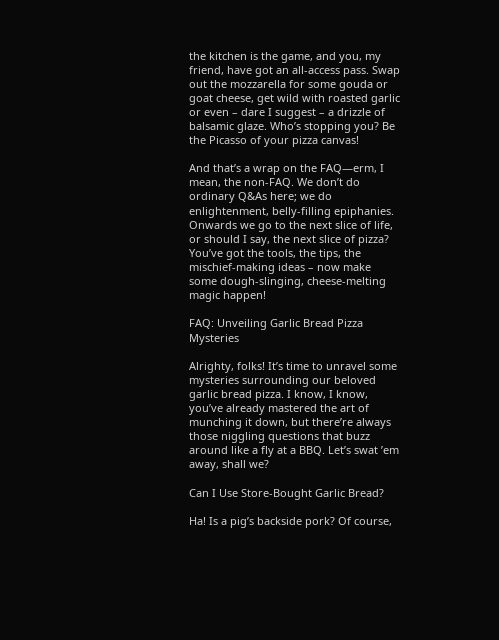the kitchen is the game, and you, my friend, have got an all-access pass. Swap out the mozzarella for some gouda or goat cheese, get wild with roasted garlic or even – dare I suggest – a drizzle of balsamic glaze. Who’s stopping you? Be the Picasso of your pizza canvas!

And that’s a wrap on the FAQ—erm, I mean, the non-FAQ. We don’t do ordinary Q&As here; we do enlightenment, belly-filling epiphanies. Onwards we go to the next slice of life, or should I say, the next slice of pizza? You’ve got the tools, the tips, the mischief-making ideas – now make some dough-slinging, cheese-melting magic happen!

FAQ: Unveiling Garlic Bread Pizza Mysteries

Alrighty, folks! It’s time to unravel some mysteries surrounding our beloved garlic bread pizza. I know, I know, you’ve already mastered the art of munching it down, but there’re always those niggling questions that buzz around like a fly at a BBQ. Let’s swat ’em away, shall we?

Can I Use Store-Bought Garlic Bread?

Ha! Is a pig’s backside pork? Of course,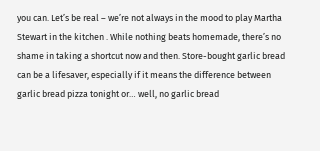you can. Let’s be real – we’re not always in the mood to play Martha Stewart in the kitchen . While nothing beats homemade, there’s no shame in taking a shortcut now and then. Store-bought garlic bread can be a lifesaver, especially if it means the difference between garlic bread pizza tonight or… well, no garlic bread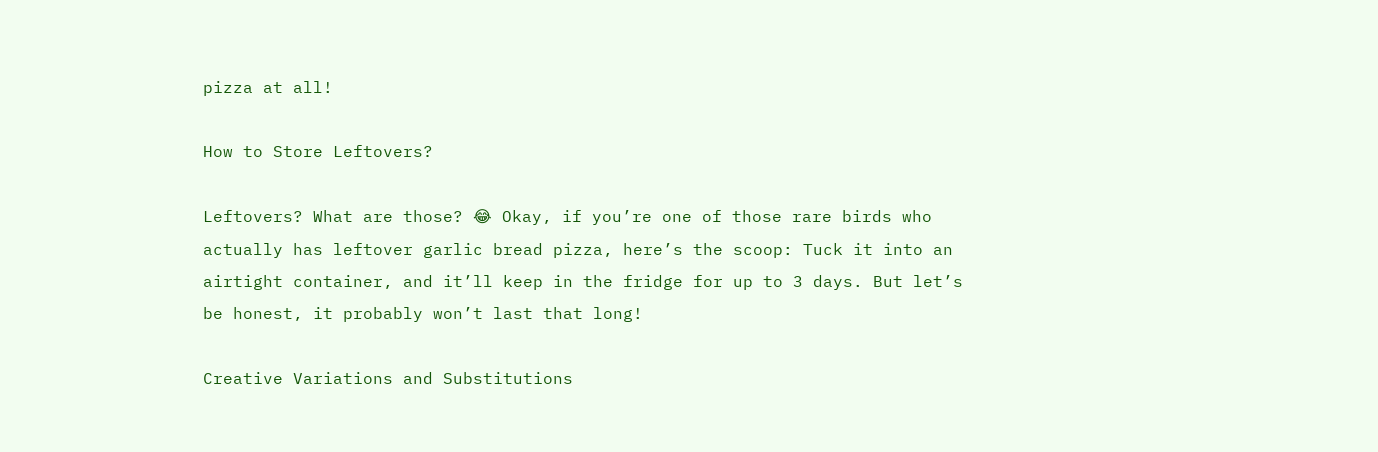pizza at all!

How to Store Leftovers?

Leftovers? What are those? 😂 Okay, if you’re one of those rare birds who actually has leftover garlic bread pizza, here’s the scoop: Tuck it into an airtight container, and it’ll keep in the fridge for up to 3 days. But let’s be honest, it probably won’t last that long!

Creative Variations and Substitutions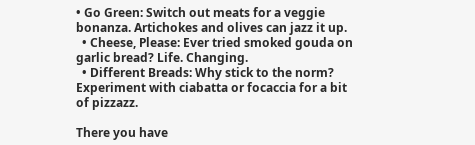• Go Green: Switch out meats for a veggie bonanza. Artichokes and olives can jazz it up.
  • Cheese, Please: Ever tried smoked gouda on garlic bread? Life. Changing.
  • Different Breads: Why stick to the norm? Experiment with ciabatta or focaccia for a bit of pizzazz.

There you have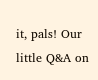it, pals! Our little Q&A on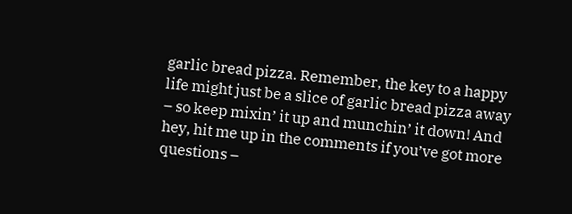garlic bread pizza. Remember, the key to a happy life might just be a slice of garlic bread pizza away – so keep mixin’ it up and munchin’ it down! And hey, hit me up in the comments if you’ve got more questions –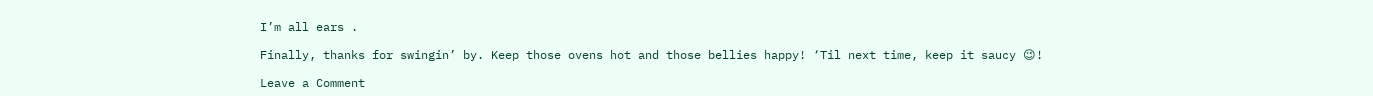I’m all ears .

Finally, thanks for swingin’ by. Keep those ovens hot and those bellies happy! ‘Til next time, keep it saucy 😉!

Leave a Comment